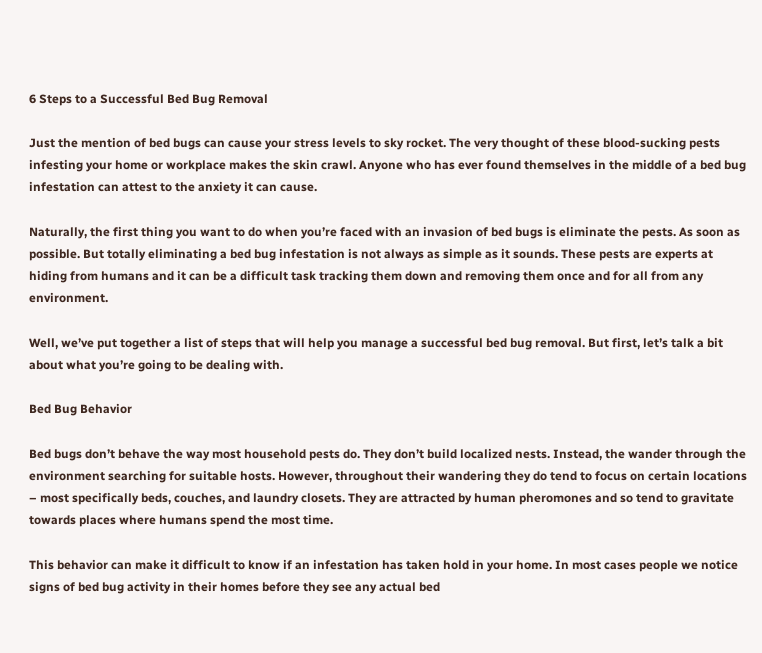6 Steps to a Successful Bed Bug Removal

Just the mention of bed bugs can cause your stress levels to sky rocket. The very thought of these blood-sucking pests infesting your home or workplace makes the skin crawl. Anyone who has ever found themselves in the middle of a bed bug infestation can attest to the anxiety it can cause.

Naturally, the first thing you want to do when you’re faced with an invasion of bed bugs is eliminate the pests. As soon as possible. But totally eliminating a bed bug infestation is not always as simple as it sounds. These pests are experts at hiding from humans and it can be a difficult task tracking them down and removing them once and for all from any environment.

Well, we’ve put together a list of steps that will help you manage a successful bed bug removal. But first, let’s talk a bit about what you’re going to be dealing with.

Bed Bug Behavior

Bed bugs don’t behave the way most household pests do. They don’t build localized nests. Instead, the wander through the environment searching for suitable hosts. However, throughout their wandering they do tend to focus on certain locations – most specifically beds, couches, and laundry closets. They are attracted by human pheromones and so tend to gravitate towards places where humans spend the most time.

This behavior can make it difficult to know if an infestation has taken hold in your home. In most cases people we notice signs of bed bug activity in their homes before they see any actual bed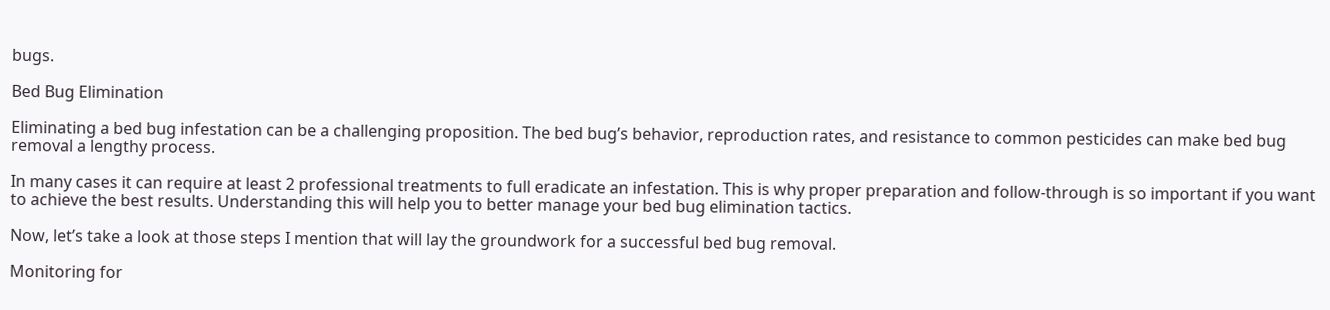bugs.

Bed Bug Elimination

Eliminating a bed bug infestation can be a challenging proposition. The bed bug’s behavior, reproduction rates, and resistance to common pesticides can make bed bug removal a lengthy process.

In many cases it can require at least 2 professional treatments to full eradicate an infestation. This is why proper preparation and follow-through is so important if you want to achieve the best results. Understanding this will help you to better manage your bed bug elimination tactics.

Now, let’s take a look at those steps I mention that will lay the groundwork for a successful bed bug removal.

Monitoring for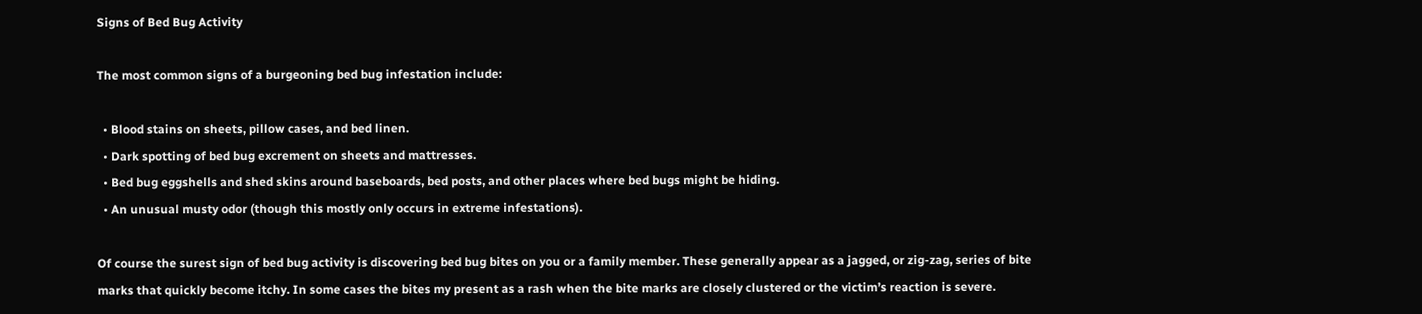Signs of Bed Bug Activity

The most common signs of a burgeoning bed bug infestation include:

  • Blood stains on sheets, pillow cases, and bed linen.
  • Dark spotting of bed bug excrement on sheets and mattresses.
  • Bed bug eggshells and shed skins around baseboards, bed posts, and other places where bed bugs might be hiding.
  • An unusual musty odor (though this mostly only occurs in extreme infestations).

Of course the surest sign of bed bug activity is discovering bed bug bites on you or a family member. These generally appear as a jagged, or zig-zag, series of bite marks that quickly become itchy. In some cases the bites my present as a rash when the bite marks are closely clustered or the victim’s reaction is severe.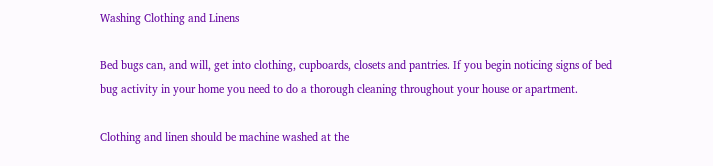Washing Clothing and Linens

Bed bugs can, and will, get into clothing, cupboards, closets and pantries. If you begin noticing signs of bed bug activity in your home you need to do a thorough cleaning throughout your house or apartment.

Clothing and linen should be machine washed at the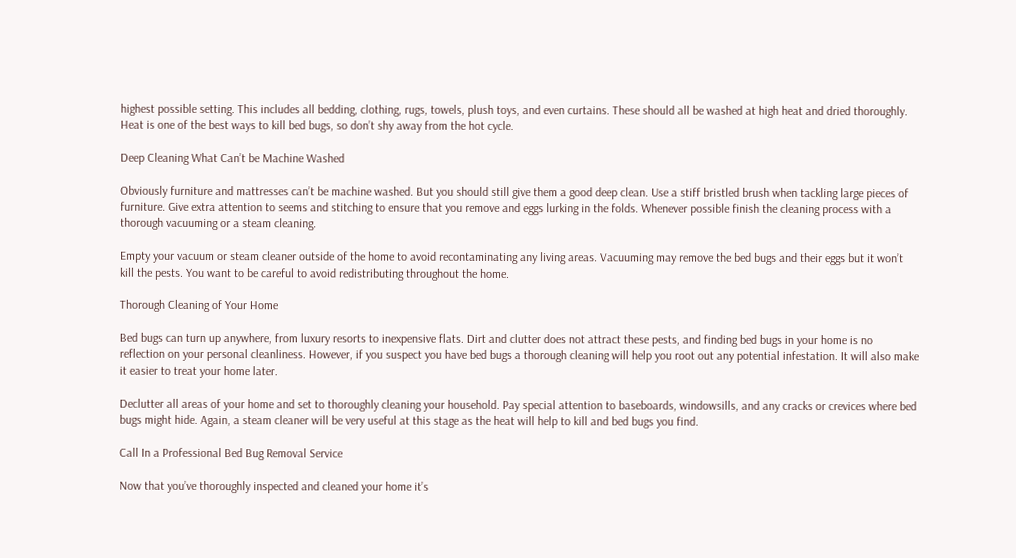highest possible setting. This includes all bedding, clothing, rugs, towels, plush toys, and even curtains. These should all be washed at high heat and dried thoroughly. Heat is one of the best ways to kill bed bugs, so don’t shy away from the hot cycle.

Deep Cleaning What Can’t be Machine Washed

Obviously furniture and mattresses can’t be machine washed. But you should still give them a good deep clean. Use a stiff bristled brush when tackling large pieces of furniture. Give extra attention to seems and stitching to ensure that you remove and eggs lurking in the folds. Whenever possible finish the cleaning process with a thorough vacuuming or a steam cleaning.

Empty your vacuum or steam cleaner outside of the home to avoid recontaminating any living areas. Vacuuming may remove the bed bugs and their eggs but it won’t kill the pests. You want to be careful to avoid redistributing throughout the home.

Thorough Cleaning of Your Home

Bed bugs can turn up anywhere, from luxury resorts to inexpensive flats. Dirt and clutter does not attract these pests, and finding bed bugs in your home is no reflection on your personal cleanliness. However, if you suspect you have bed bugs a thorough cleaning will help you root out any potential infestation. It will also make it easier to treat your home later.

Declutter all areas of your home and set to thoroughly cleaning your household. Pay special attention to baseboards, windowsills, and any cracks or crevices where bed bugs might hide. Again, a steam cleaner will be very useful at this stage as the heat will help to kill and bed bugs you find.

Call In a Professional Bed Bug Removal Service

Now that you’ve thoroughly inspected and cleaned your home it’s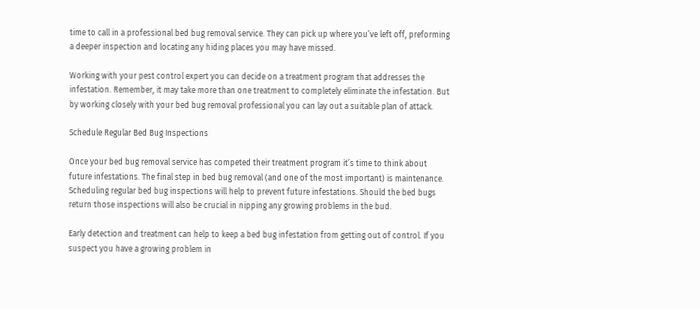time to call in a professional bed bug removal service. They can pick up where you’ve left off, preforming a deeper inspection and locating any hiding places you may have missed.

Working with your pest control expert you can decide on a treatment program that addresses the infestation. Remember, it may take more than one treatment to completely eliminate the infestation. But by working closely with your bed bug removal professional you can lay out a suitable plan of attack.

Schedule Regular Bed Bug Inspections

Once your bed bug removal service has competed their treatment program it’s time to think about future infestations. The final step in bed bug removal (and one of the most important) is maintenance. Scheduling regular bed bug inspections will help to prevent future infestations. Should the bed bugs return those inspections will also be crucial in nipping any growing problems in the bud.

Early detection and treatment can help to keep a bed bug infestation from getting out of control. If you suspect you have a growing problem in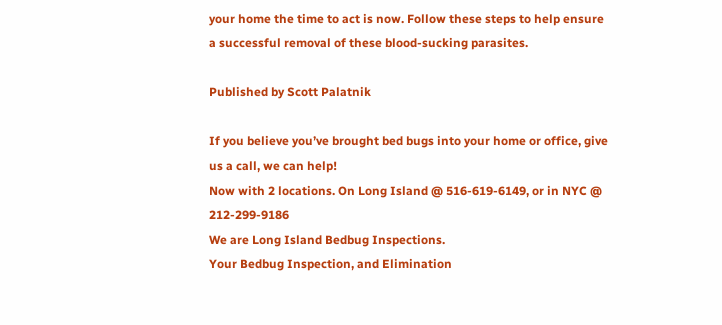your home the time to act is now. Follow these steps to help ensure a successful removal of these blood-sucking parasites.

Published by Scott Palatnik

If you believe you’ve brought bed bugs into your home or office, give us a call, we can help!
Now with 2 locations. On Long Island @ 516-619-6149, or in NYC @ 212-299-9186
We are Long Island Bedbug Inspections.
Your Bedbug Inspection, and Elimination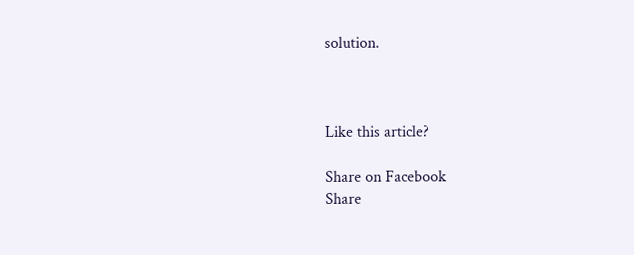solution.



Like this article?

Share on Facebook
Share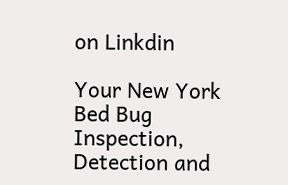on Linkdin

Your New York Bed Bug Inspection, Detection and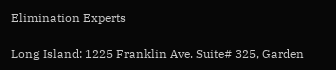Elimination Experts

Long Island: 1225 Franklin Ave. Suite# 325, Garden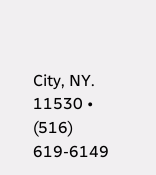City, NY. 11530 • (516) 619-6149